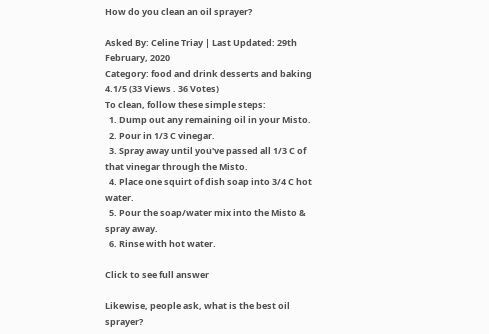How do you clean an oil sprayer?

Asked By: Celine Triay | Last Updated: 29th February, 2020
Category: food and drink desserts and baking
4.1/5 (33 Views . 36 Votes)
To clean, follow these simple steps:
  1. Dump out any remaining oil in your Misto.
  2. Pour in 1/3 C vinegar.
  3. Spray away until you've passed all 1/3 C of that vinegar through the Misto.
  4. Place one squirt of dish soap into 3/4 C hot water.
  5. Pour the soap/water mix into the Misto & spray away.
  6. Rinse with hot water.

Click to see full answer

Likewise, people ask, what is the best oil sprayer?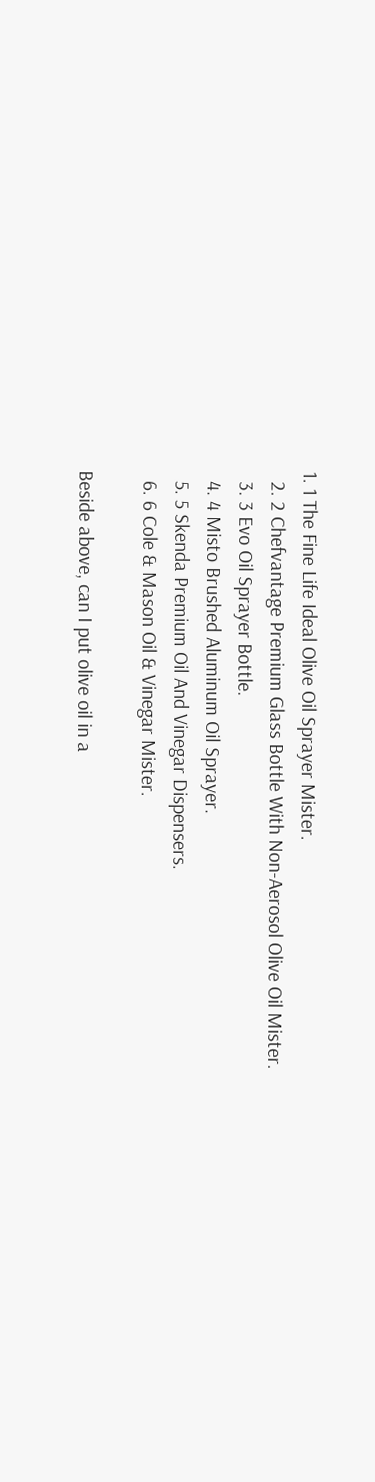1. 1 The Fine Life Ideal Olive Oil Sprayer Mister.
  2. 2 Chefvantage Premium Glass Bottle With Non-Aerosol Olive Oil Mister.
  3. 3 Evo Oil Sprayer Bottle.
  4. 4 Misto Brushed Aluminum Oil Sprayer.
  5. 5 Skenda Premium Oil And Vinegar Dispensers.
  6. 6 Cole & Mason Oil & Vinegar Mister.

Beside above, can I put olive oil in a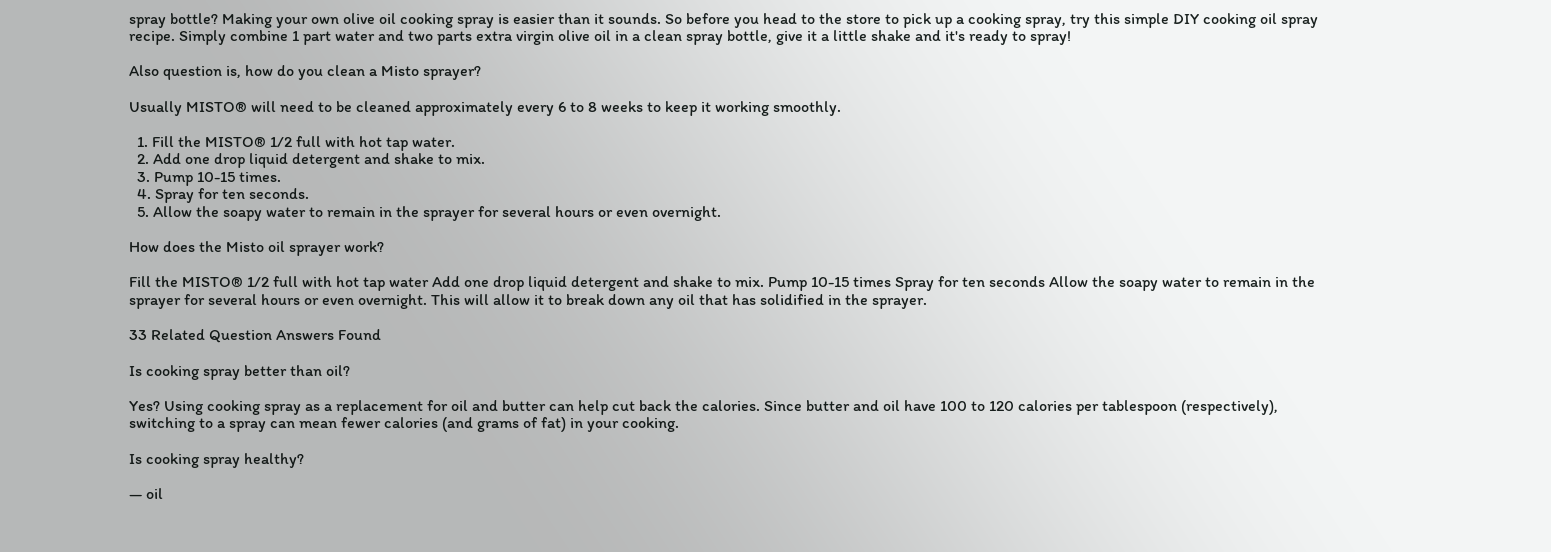spray bottle? Making your own olive oil cooking spray is easier than it sounds. So before you head to the store to pick up a cooking spray, try this simple DIY cooking oil spray recipe. Simply combine 1 part water and two parts extra virgin olive oil in a clean spray bottle, give it a little shake and it's ready to spray!

Also question is, how do you clean a Misto sprayer?

Usually MISTO® will need to be cleaned approximately every 6 to 8 weeks to keep it working smoothly.

  1. Fill the MISTO® 1/2 full with hot tap water.
  2. Add one drop liquid detergent and shake to mix.
  3. Pump 10-15 times.
  4. Spray for ten seconds.
  5. Allow the soapy water to remain in the sprayer for several hours or even overnight.

How does the Misto oil sprayer work?

Fill the MISTO® 1/2 full with hot tap water Add one drop liquid detergent and shake to mix. Pump 10-15 times Spray for ten seconds Allow the soapy water to remain in the sprayer for several hours or even overnight. This will allow it to break down any oil that has solidified in the sprayer.

33 Related Question Answers Found

Is cooking spray better than oil?

Yes? Using cooking spray as a replacement for oil and butter can help cut back the calories. Since butter and oil have 100 to 120 calories per tablespoon (respectively), switching to a spray can mean fewer calories (and grams of fat) in your cooking.

Is cooking spray healthy?

— oil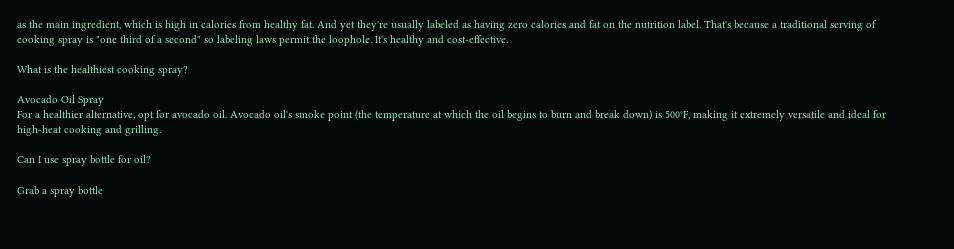as the main ingredient, which is high in calories from healthy fat. And yet they're usually labeled as having zero calories and fat on the nutrition label. That's because a traditional serving of cooking spray is "one third of a second" so labeling laws permit the loophole. It's healthy and cost-effective.

What is the healthiest cooking spray?

Avocado Oil Spray
For a healthier alternative, opt for avocado oil. Avocado oil's smoke point (the temperature at which the oil begins to burn and break down) is 500°F, making it extremely versatile and ideal for high-heat cooking and grilling.

Can I use spray bottle for oil?

Grab a spray bottle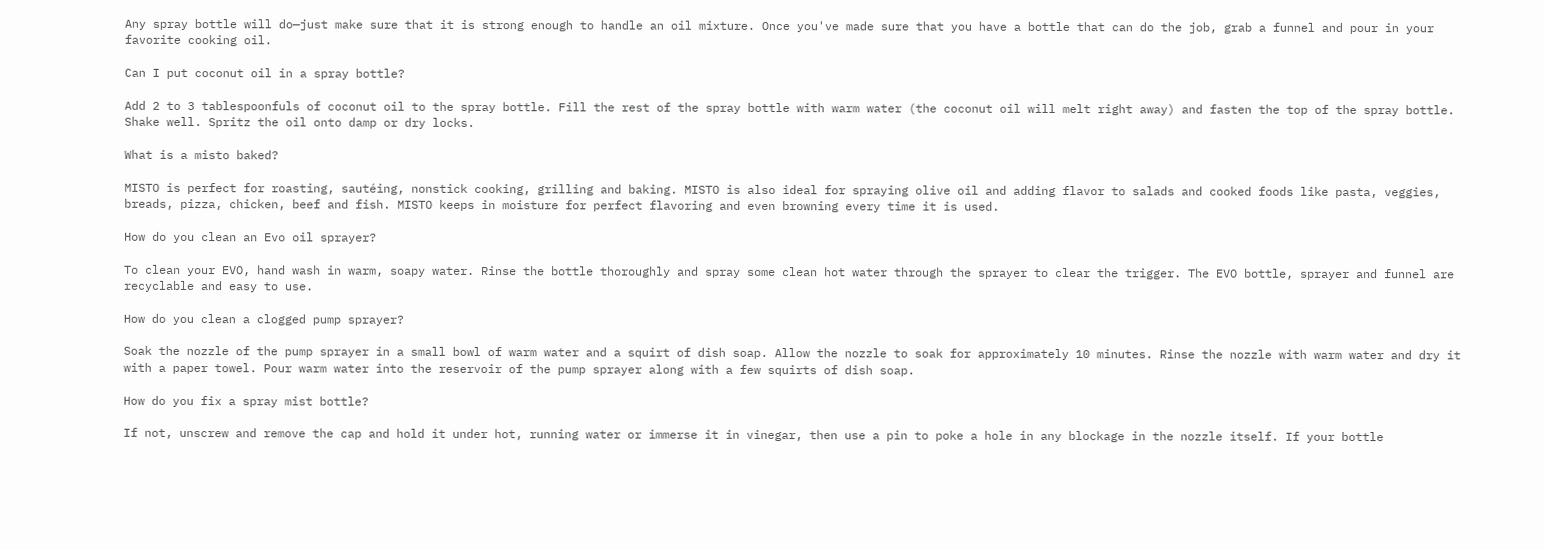Any spray bottle will do—just make sure that it is strong enough to handle an oil mixture. Once you've made sure that you have a bottle that can do the job, grab a funnel and pour in your favorite cooking oil.

Can I put coconut oil in a spray bottle?

Add 2 to 3 tablespoonfuls of coconut oil to the spray bottle. Fill the rest of the spray bottle with warm water (the coconut oil will melt right away) and fasten the top of the spray bottle. Shake well. Spritz the oil onto damp or dry locks.

What is a misto baked?

MISTO is perfect for roasting, sautéing, nonstick cooking, grilling and baking. MISTO is also ideal for spraying olive oil and adding flavor to salads and cooked foods like pasta, veggies, breads, pizza, chicken, beef and fish. MISTO keeps in moisture for perfect flavoring and even browning every time it is used.

How do you clean an Evo oil sprayer?

To clean your EVO, hand wash in warm, soapy water. Rinse the bottle thoroughly and spray some clean hot water through the sprayer to clear the trigger. The EVO bottle, sprayer and funnel are recyclable and easy to use.

How do you clean a clogged pump sprayer?

Soak the nozzle of the pump sprayer in a small bowl of warm water and a squirt of dish soap. Allow the nozzle to soak for approximately 10 minutes. Rinse the nozzle with warm water and dry it with a paper towel. Pour warm water into the reservoir of the pump sprayer along with a few squirts of dish soap.

How do you fix a spray mist bottle?

If not, unscrew and remove the cap and hold it under hot, running water or immerse it in vinegar, then use a pin to poke a hole in any blockage in the nozzle itself. If your bottle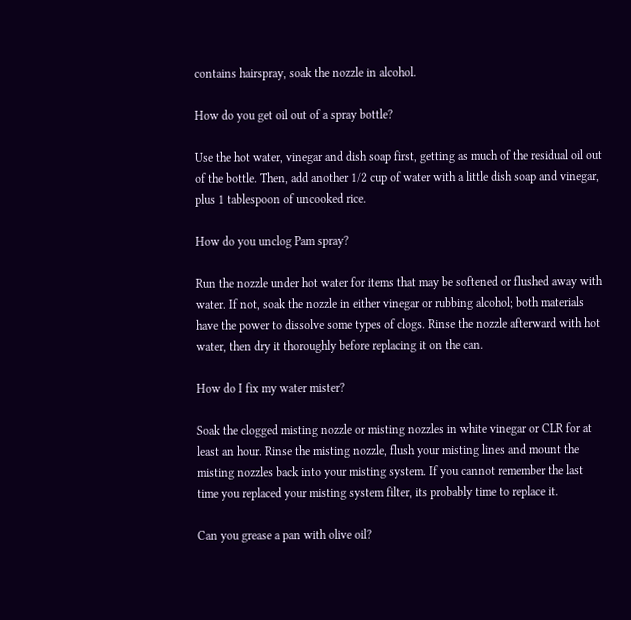contains hairspray, soak the nozzle in alcohol.

How do you get oil out of a spray bottle?

Use the hot water, vinegar and dish soap first, getting as much of the residual oil out of the bottle. Then, add another 1/2 cup of water with a little dish soap and vinegar, plus 1 tablespoon of uncooked rice.

How do you unclog Pam spray?

Run the nozzle under hot water for items that may be softened or flushed away with water. If not, soak the nozzle in either vinegar or rubbing alcohol; both materials have the power to dissolve some types of clogs. Rinse the nozzle afterward with hot water, then dry it thoroughly before replacing it on the can.

How do I fix my water mister?

Soak the clogged misting nozzle or misting nozzles in white vinegar or CLR for at least an hour. Rinse the misting nozzle, flush your misting lines and mount the misting nozzles back into your misting system. If you cannot remember the last time you replaced your misting system filter, its probably time to replace it.

Can you grease a pan with olive oil?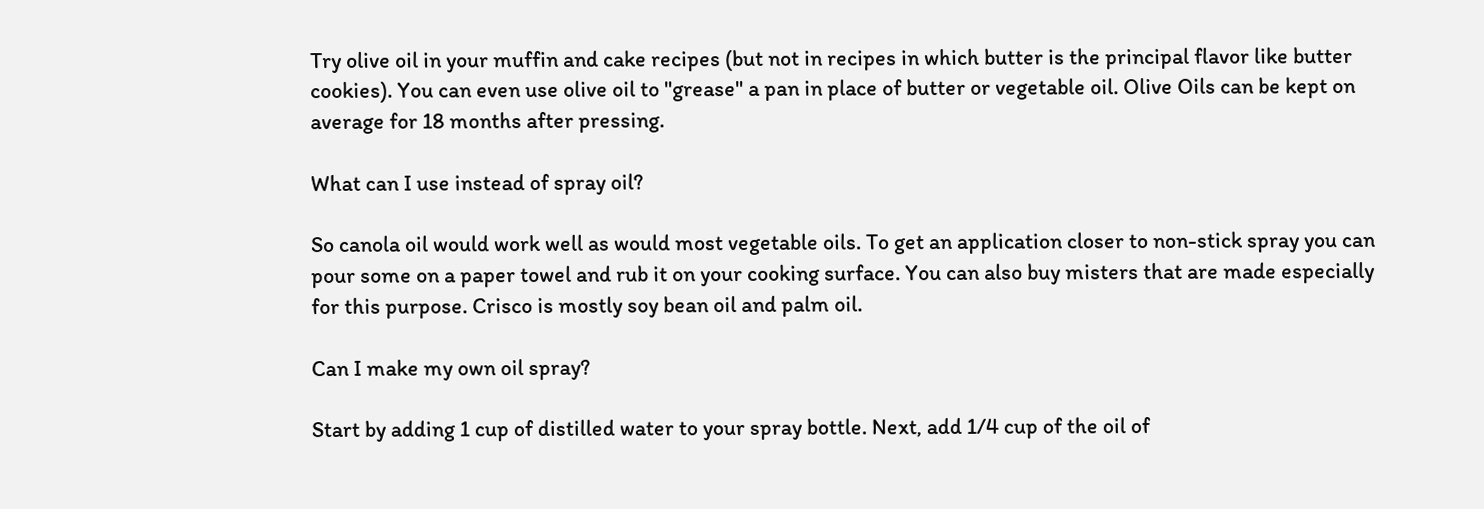Try olive oil in your muffin and cake recipes (but not in recipes in which butter is the principal flavor like butter cookies). You can even use olive oil to "grease" a pan in place of butter or vegetable oil. Olive Oils can be kept on average for 18 months after pressing.

What can I use instead of spray oil?

So canola oil would work well as would most vegetable oils. To get an application closer to non-stick spray you can pour some on a paper towel and rub it on your cooking surface. You can also buy misters that are made especially for this purpose. Crisco is mostly soy bean oil and palm oil.

Can I make my own oil spray?

Start by adding 1 cup of distilled water to your spray bottle. Next, add 1/4 cup of the oil of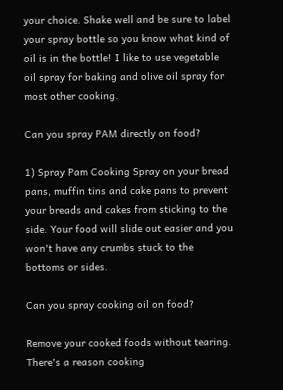your choice. Shake well and be sure to label your spray bottle so you know what kind of oil is in the bottle! I like to use vegetable oil spray for baking and olive oil spray for most other cooking.

Can you spray PAM directly on food?

1) Spray Pam Cooking Spray on your bread pans, muffin tins and cake pans to prevent your breads and cakes from sticking to the side. Your food will slide out easier and you won't have any crumbs stuck to the bottoms or sides.

Can you spray cooking oil on food?

Remove your cooked foods without tearing.
There's a reason cooking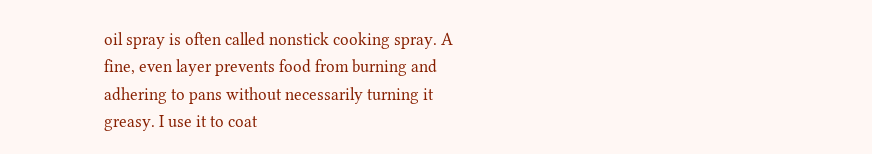oil spray is often called nonstick cooking spray. A fine, even layer prevents food from burning and adhering to pans without necessarily turning it greasy. I use it to coat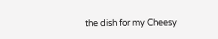the dish for my Cheesy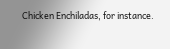Chicken Enchiladas, for instance.